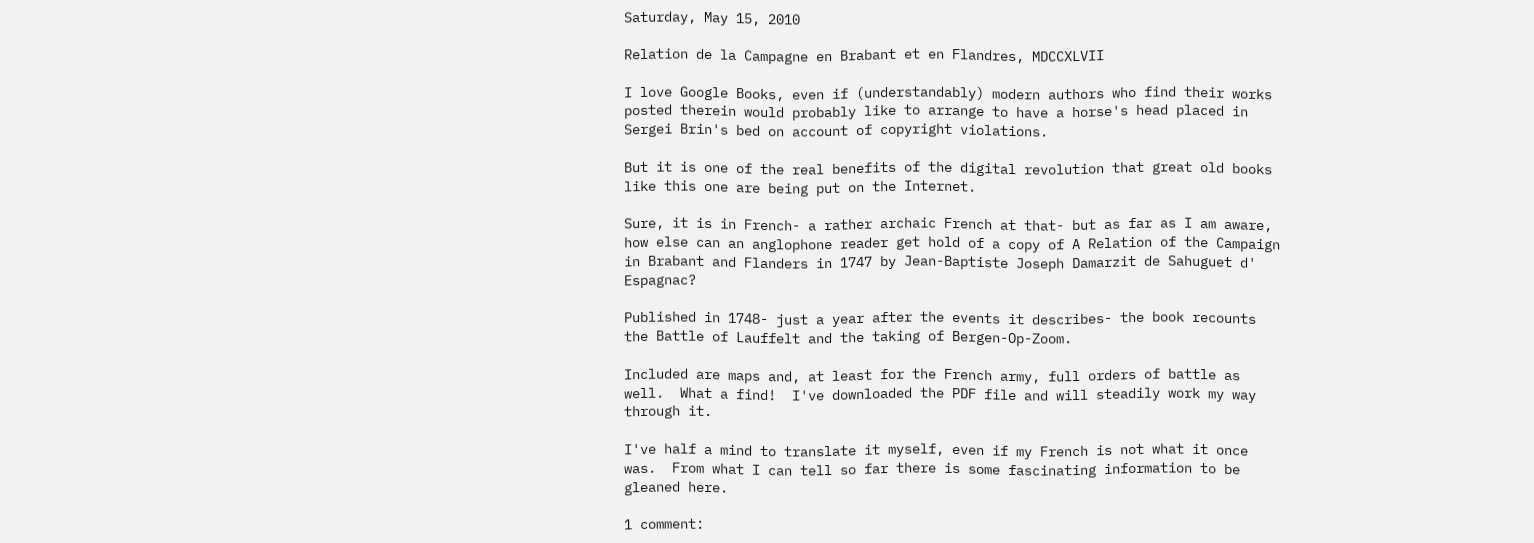Saturday, May 15, 2010

Relation de la Campagne en Brabant et en Flandres, MDCCXLVII

I love Google Books, even if (understandably) modern authors who find their works posted therein would probably like to arrange to have a horse's head placed in Sergei Brin's bed on account of copyright violations.

But it is one of the real benefits of the digital revolution that great old books like this one are being put on the Internet.

Sure, it is in French- a rather archaic French at that- but as far as I am aware, how else can an anglophone reader get hold of a copy of A Relation of the Campaign in Brabant and Flanders in 1747 by Jean-Baptiste Joseph Damarzit de Sahuguet d' Espagnac?

Published in 1748- just a year after the events it describes- the book recounts the Battle of Lauffelt and the taking of Bergen-Op-Zoom.

Included are maps and, at least for the French army, full orders of battle as well.  What a find!  I've downloaded the PDF file and will steadily work my way through it.

I've half a mind to translate it myself, even if my French is not what it once was.  From what I can tell so far there is some fascinating information to be gleaned here.

1 comment: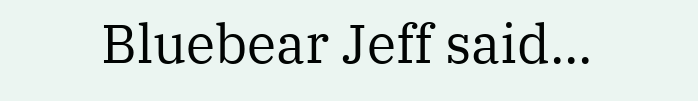Bluebear Jeff said...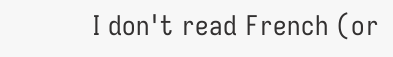I don't read French (or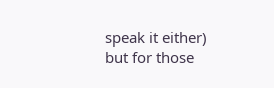speak it either) but for those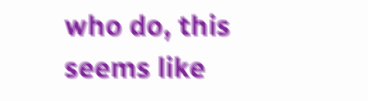who do, this seems like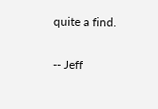quite a find.

-- Jeff